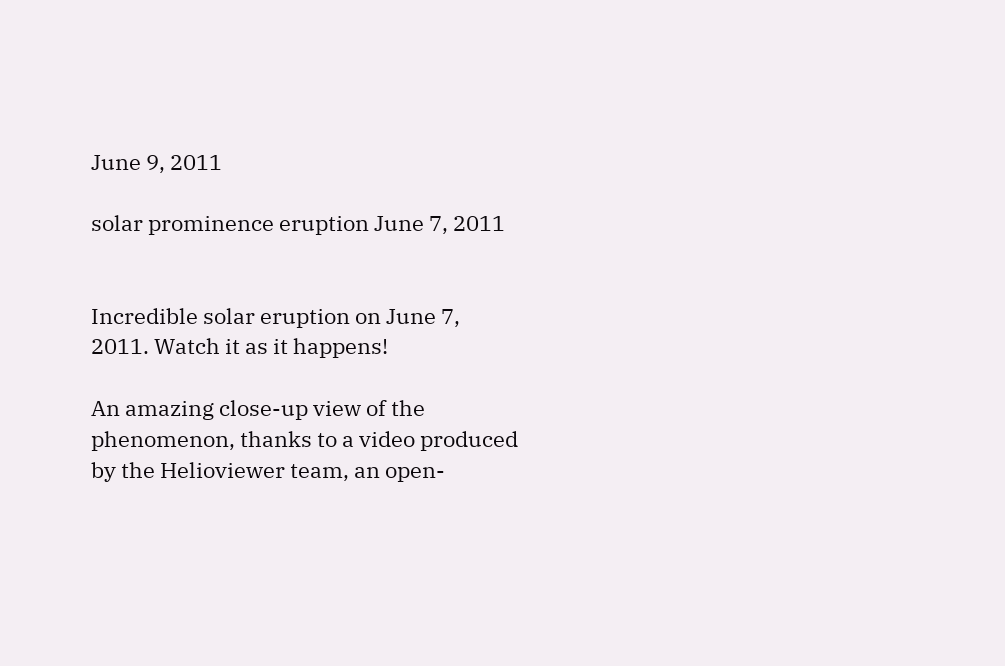June 9, 2011

solar prominence eruption June 7, 2011


Incredible solar eruption on June 7, 2011. Watch it as it happens!

An amazing close-up view of the phenomenon, thanks to a video produced by the Helioviewer team, an open-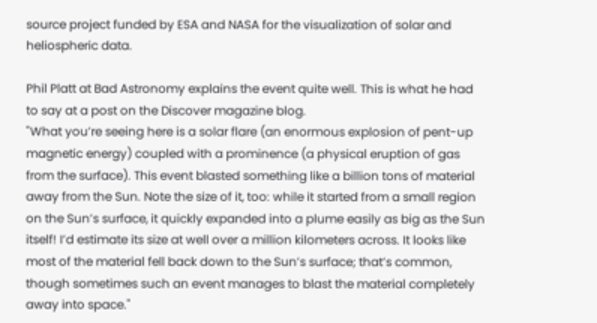source project funded by ESA and NASA for the visualization of solar and heliospheric data.

Phil Platt at Bad Astronomy explains the event quite well. This is what he had to say at a post on the Discover magazine blog.
"What you’re seeing here is a solar flare (an enormous explosion of pent-up magnetic energy) coupled with a prominence (a physical eruption of gas from the surface). This event blasted something like a billion tons of material away from the Sun. Note the size of it, too: while it started from a small region on the Sun’s surface, it quickly expanded into a plume easily as big as the Sun itself! I’d estimate its size at well over a million kilometers across. It looks like most of the material fell back down to the Sun’s surface; that’s common, though sometimes such an event manages to blast the material completely away into space."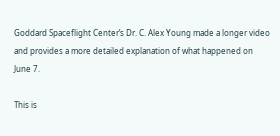Goddard Spaceflight Center’s Dr. C. Alex Young made a longer video and provides a more detailed explanation of what happened on June 7.

This is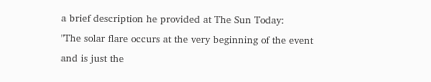a brief description he provided at The Sun Today:
"The solar flare occurs at the very beginning of the event and is just the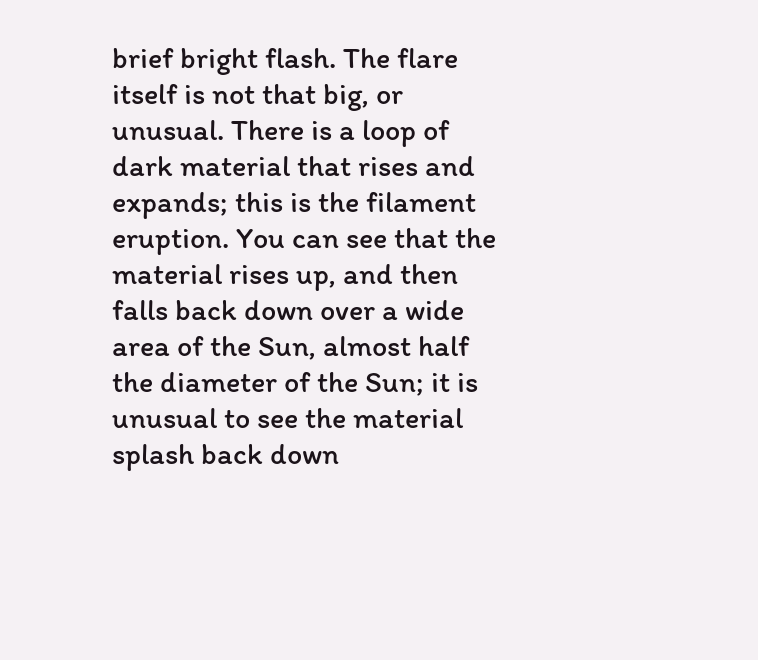brief bright flash. The flare itself is not that big, or unusual. There is a loop of dark material that rises and expands; this is the filament eruption. You can see that the material rises up, and then falls back down over a wide area of the Sun, almost half the diameter of the Sun; it is unusual to see the material splash back down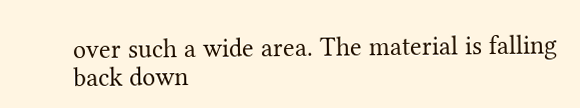over such a wide area. The material is falling back down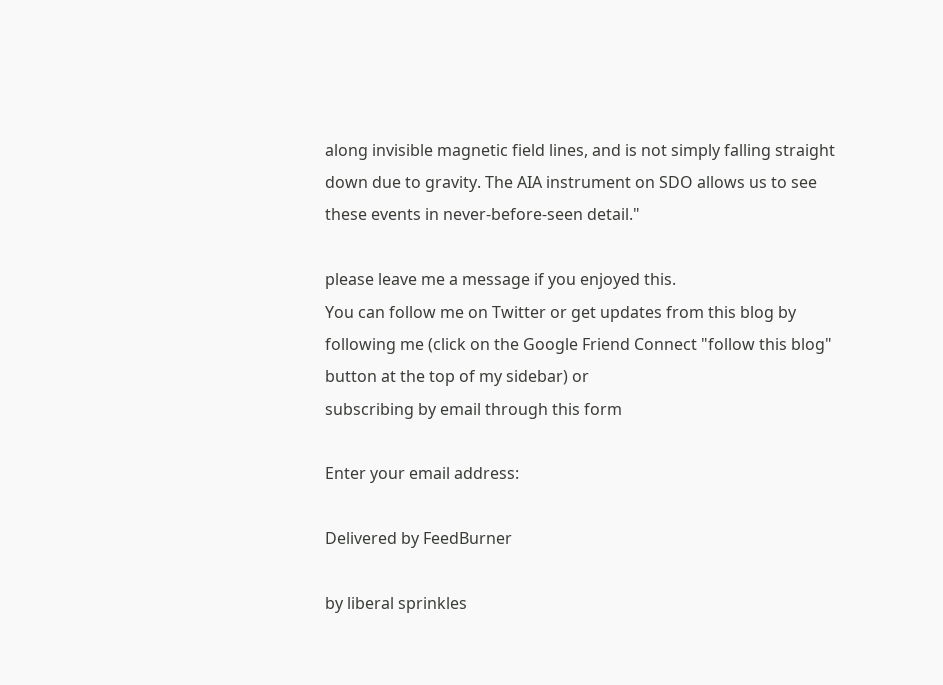along invisible magnetic field lines, and is not simply falling straight down due to gravity. The AIA instrument on SDO allows us to see these events in never-before-seen detail."

please leave me a message if you enjoyed this.
You can follow me on Twitter or get updates from this blog by
following me (click on the Google Friend Connect "follow this blog" button at the top of my sidebar) or
subscribing by email through this form

Enter your email address:

Delivered by FeedBurner

by liberal sprinkles